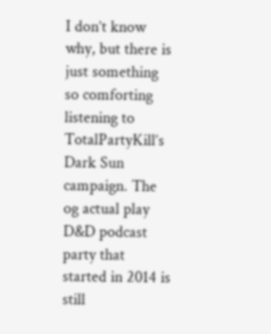I don’t know why, but there is just something so comforting listening to TotalPartyKill’s Dark Sun campaign. The og actual play D&D podcast party that started in 2014 is still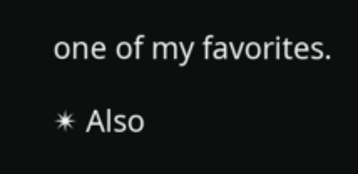one of my favorites.

✴ Also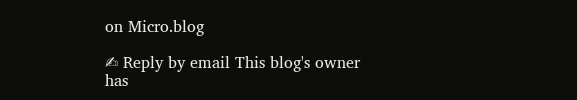on Micro.blog

✍ Reply by email This blog's owner has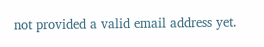not provided a valid email address yet.